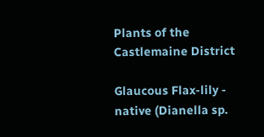Plants of the Castlemaine District

Glaucous Flax-lily - native (Dianella sp.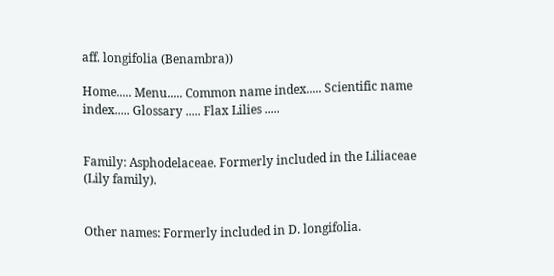aff. longifolia (Benambra))

Home..... Menu..... Common name index..... Scientific name index..... Glossary ..... Flax Lilies .....


Family: Asphodelaceae. Formerly included in the Liliaceae (Lily family).


Other names: Formerly included in D. longifolia.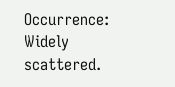Occurrence: Widely scattered.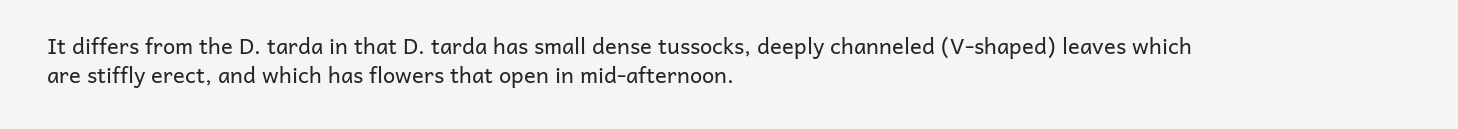It differs from the D. tarda in that D. tarda has small dense tussocks, deeply channeled (V-shaped) leaves which are stiffly erect, and which has flowers that open in mid-afternoon.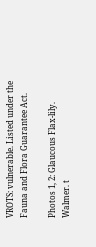VROTS: vulnerable. Listed under the Fauna and Flora Guarantee Act.

Photos 1, 2: Glaucous Flax-lily. Walmer. t